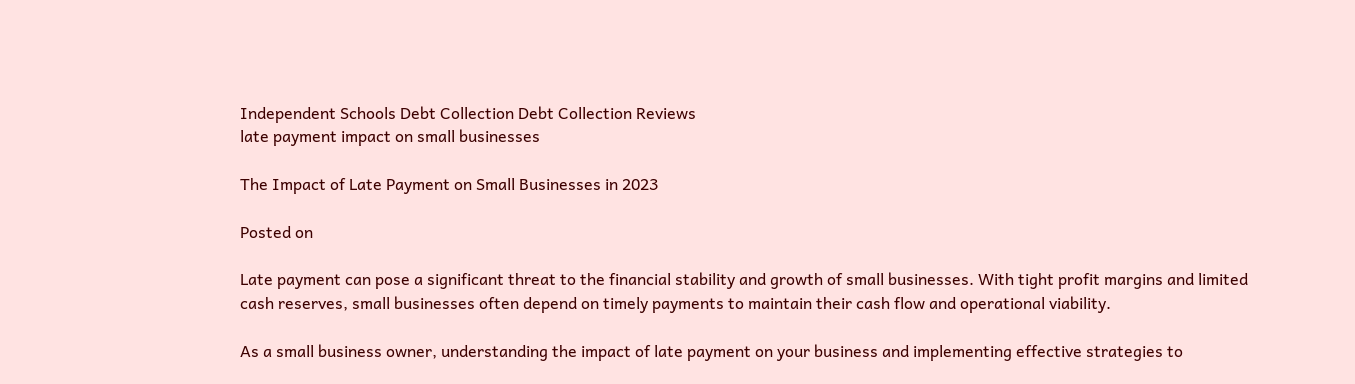Independent Schools Debt Collection Debt Collection Reviews
late payment impact on small businesses

The Impact of Late Payment on Small Businesses in 2023

Posted on

Late payment can pose a significant threat to the financial stability and growth of small businesses. With tight profit margins and limited cash reserves, small businesses often depend on timely payments to maintain their cash flow and operational viability.

As a small business owner, understanding the impact of late payment on your business and implementing effective strategies to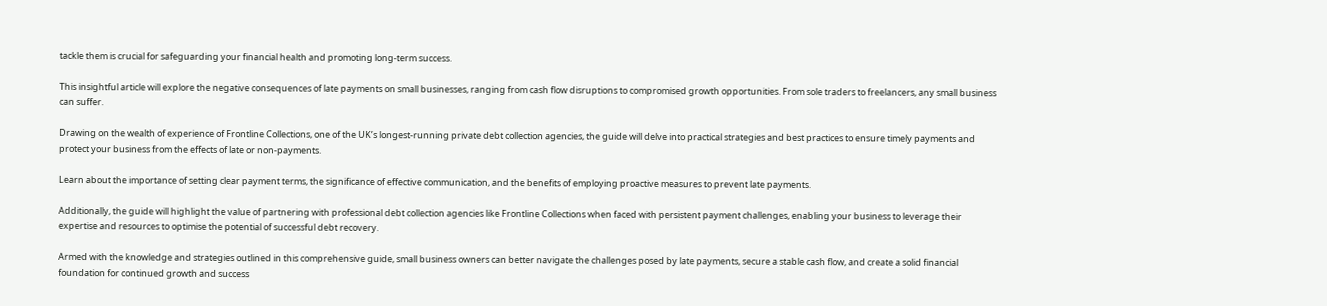tackle them is crucial for safeguarding your financial health and promoting long-term success.

This insightful article will explore the negative consequences of late payments on small businesses, ranging from cash flow disruptions to compromised growth opportunities. From sole traders to freelancers, any small business can suffer.

Drawing on the wealth of experience of Frontline Collections, one of the UK’s longest-running private debt collection agencies, the guide will delve into practical strategies and best practices to ensure timely payments and protect your business from the effects of late or non-payments.

Learn about the importance of setting clear payment terms, the significance of effective communication, and the benefits of employing proactive measures to prevent late payments.

Additionally, the guide will highlight the value of partnering with professional debt collection agencies like Frontline Collections when faced with persistent payment challenges, enabling your business to leverage their expertise and resources to optimise the potential of successful debt recovery.

Armed with the knowledge and strategies outlined in this comprehensive guide, small business owners can better navigate the challenges posed by late payments, secure a stable cash flow, and create a solid financial foundation for continued growth and success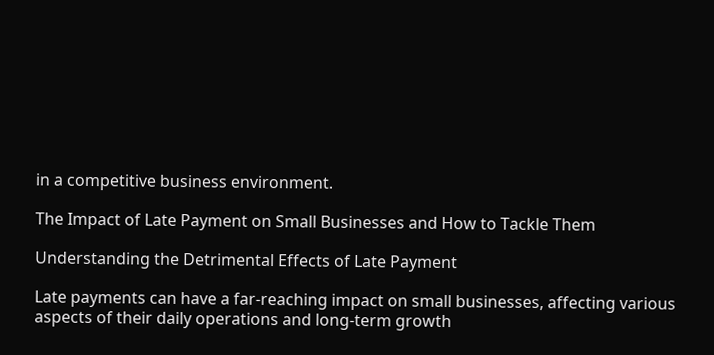in a competitive business environment.

The Impact of Late Payment on Small Businesses and How to Tackle Them

Understanding the Detrimental Effects of Late Payment

Late payments can have a far-reaching impact on small businesses, affecting various aspects of their daily operations and long-term growth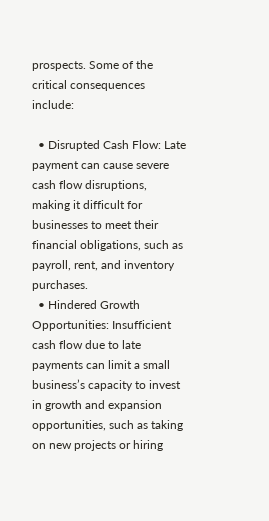prospects. Some of the critical consequences include:

  • Disrupted Cash Flow: Late payment can cause severe cash flow disruptions, making it difficult for businesses to meet their financial obligations, such as payroll, rent, and inventory purchases.
  • Hindered Growth Opportunities: Insufficient cash flow due to late payments can limit a small business’s capacity to invest in growth and expansion opportunities, such as taking on new projects or hiring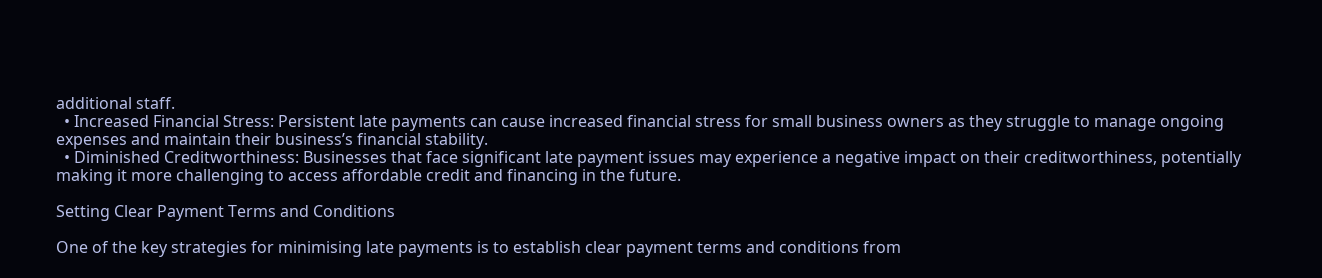additional staff.
  • Increased Financial Stress: Persistent late payments can cause increased financial stress for small business owners as they struggle to manage ongoing expenses and maintain their business’s financial stability.
  • Diminished Creditworthiness: Businesses that face significant late payment issues may experience a negative impact on their creditworthiness, potentially making it more challenging to access affordable credit and financing in the future.

Setting Clear Payment Terms and Conditions

One of the key strategies for minimising late payments is to establish clear payment terms and conditions from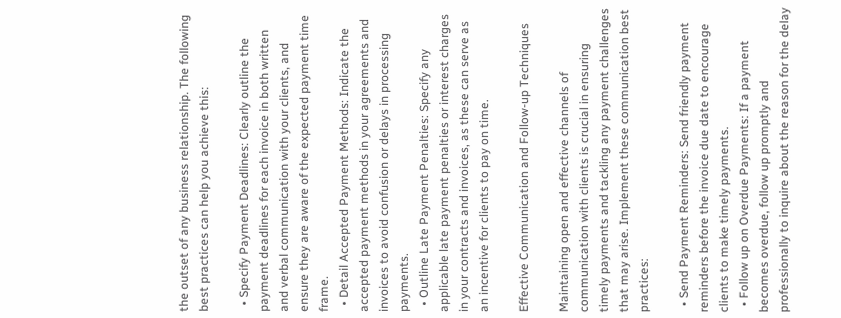the outset of any business relationship. The following best practices can help you achieve this:

  • Specify Payment Deadlines: Clearly outline the payment deadlines for each invoice in both written and verbal communication with your clients, and ensure they are aware of the expected payment time frame.
  • Detail Accepted Payment Methods: Indicate the accepted payment methods in your agreements and invoices to avoid confusion or delays in processing payments.
  • Outline Late Payment Penalties: Specify any applicable late payment penalties or interest charges in your contracts and invoices, as these can serve as an incentive for clients to pay on time.

Effective Communication and Follow-up Techniques

Maintaining open and effective channels of communication with clients is crucial in ensuring timely payments and tackling any payment challenges that may arise. Implement these communication best practices:

  • Send Payment Reminders: Send friendly payment reminders before the invoice due date to encourage clients to make timely payments.
  • Follow up on Overdue Payments: If a payment becomes overdue, follow up promptly and professionally to inquire about the reason for the delay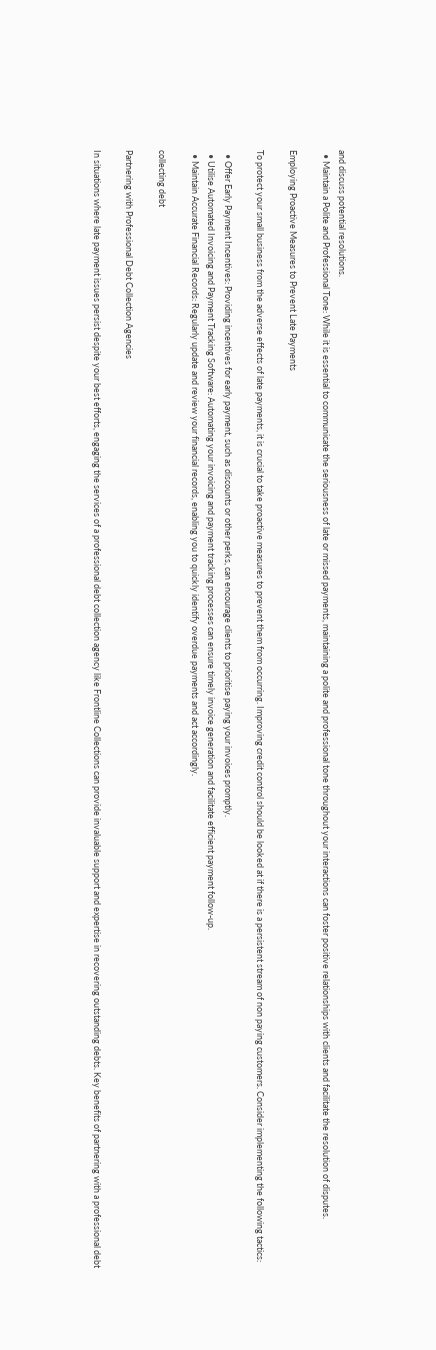and discuss potential resolutions.
  • Maintain a Polite and Professional Tone: While it is essential to communicate the seriousness of late or missed payments, maintaining a polite and professional tone throughout your interactions can foster positive relationships with clients and facilitate the resolution of disputes.

Employing Proactive Measures to Prevent Late Payments

To protect your small business from the adverse effects of late payments, it is crucial to take proactive measures to prevent them from occurring. Improving credit control should be looked at if there is a persistent stream of non paying customers. Consider implementing the following tactics:

  • Offer Early Payment Incentives: Providing incentives for early payment, such as discounts or other perks, can encourage clients to prioritise paying your invoices promptly.
  • Utilise Automated Invoicing and Payment Tracking Software: Automating your invoicing and payment tracking processes can ensure timely invoice generation and facilitate efficient payment follow-up.
  • Maintain Accurate Financial Records: Regularly update and review your financial records, enabling you to quickly identify overdue payments and act accordingly.

collecting debt

Partnering with Professional Debt Collection Agencies

In situations where late payment issues persist despite your best efforts, engaging the services of a professional debt collection agency like Frontline Collections can provide invaluable support and expertise in recovering outstanding debts. Key benefits of partnering with a professional debt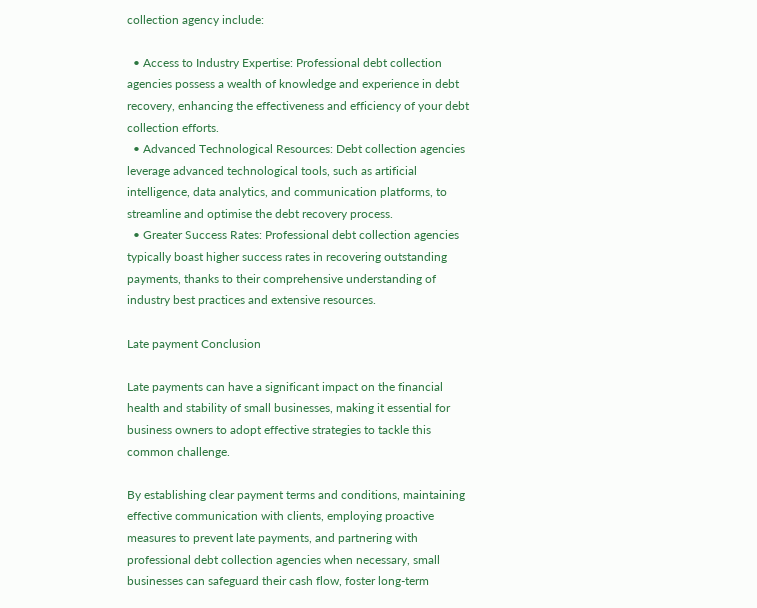collection agency include:

  • Access to Industry Expertise: Professional debt collection agencies possess a wealth of knowledge and experience in debt recovery, enhancing the effectiveness and efficiency of your debt collection efforts.
  • Advanced Technological Resources: Debt collection agencies leverage advanced technological tools, such as artificial intelligence, data analytics, and communication platforms, to streamline and optimise the debt recovery process.
  • Greater Success Rates: Professional debt collection agencies typically boast higher success rates in recovering outstanding payments, thanks to their comprehensive understanding of industry best practices and extensive resources.

Late payment Conclusion

Late payments can have a significant impact on the financial health and stability of small businesses, making it essential for business owners to adopt effective strategies to tackle this common challenge.

By establishing clear payment terms and conditions, maintaining effective communication with clients, employing proactive measures to prevent late payments, and partnering with professional debt collection agencies when necessary, small businesses can safeguard their cash flow, foster long-term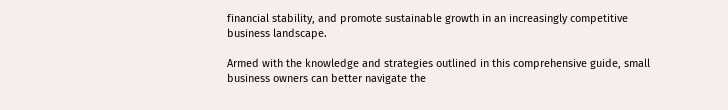financial stability, and promote sustainable growth in an increasingly competitive business landscape.

Armed with the knowledge and strategies outlined in this comprehensive guide, small business owners can better navigate the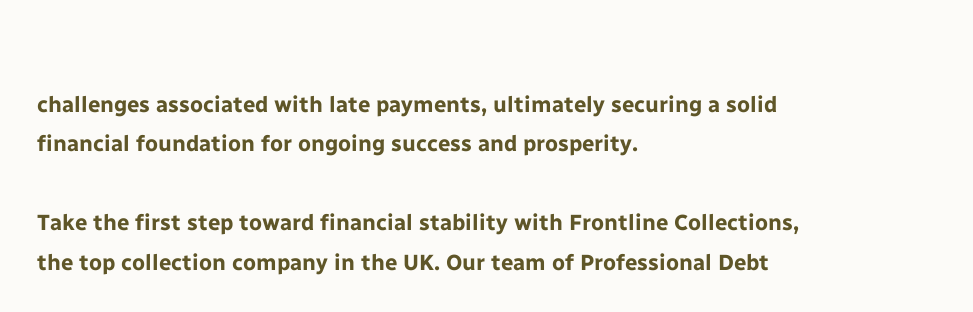challenges associated with late payments, ultimately securing a solid financial foundation for ongoing success and prosperity.

Take the first step toward financial stability with Frontline Collections, the top collection company in the UK. Our team of Professional Debt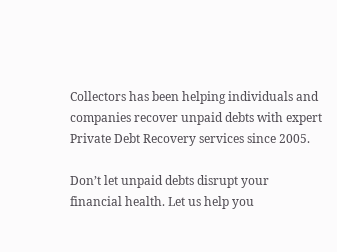Collectors has been helping individuals and companies recover unpaid debts with expert Private Debt Recovery services since 2005.

Don’t let unpaid debts disrupt your financial health. Let us help you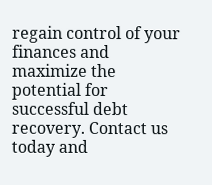regain control of your finances and maximize the potential for successful debt recovery. Contact us today and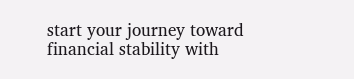start your journey toward financial stability with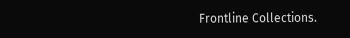Frontline Collections.